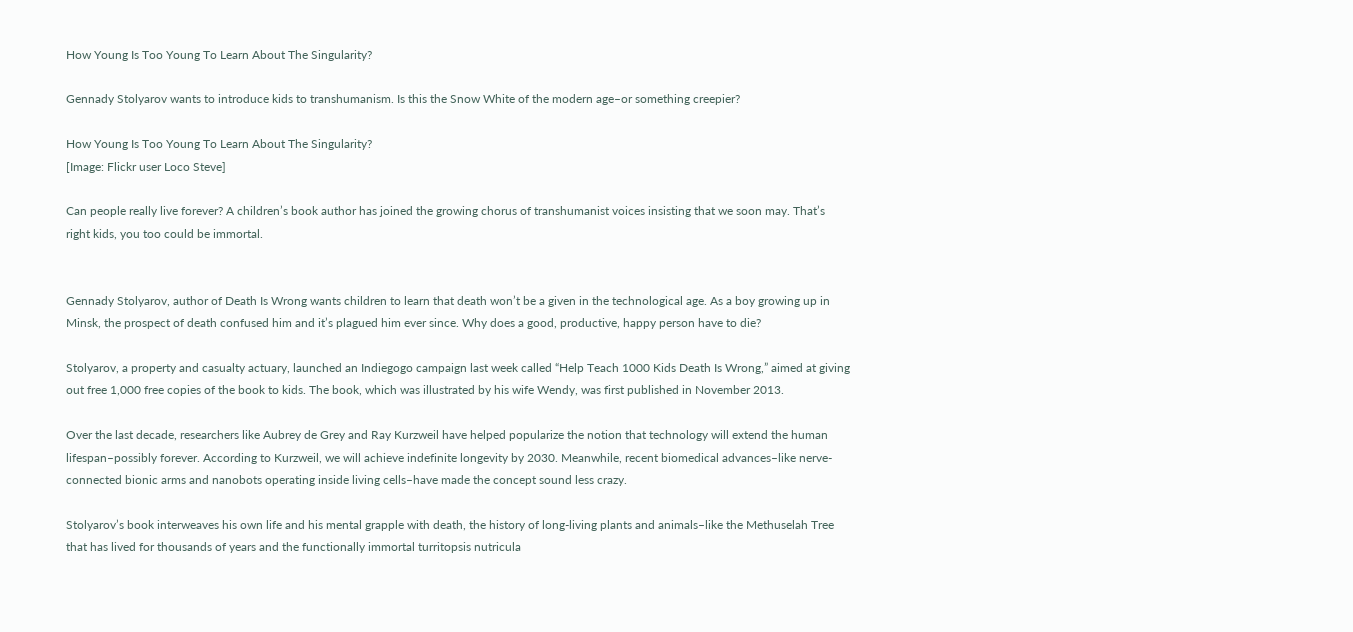How Young Is Too Young To Learn About The Singularity?

Gennady Stolyarov wants to introduce kids to transhumanism. Is this the Snow White of the modern age–or something creepier?

How Young Is Too Young To Learn About The Singularity?
[Image: Flickr user Loco Steve]

Can people really live forever? A children’s book author has joined the growing chorus of transhumanist voices insisting that we soon may. That’s right kids, you too could be immortal.


Gennady Stolyarov, author of Death Is Wrong wants children to learn that death won’t be a given in the technological age. As a boy growing up in Minsk, the prospect of death confused him and it’s plagued him ever since. Why does a good, productive, happy person have to die?

Stolyarov, a property and casualty actuary, launched an Indiegogo campaign last week called “Help Teach 1000 Kids Death Is Wrong,” aimed at giving out free 1,000 free copies of the book to kids. The book, which was illustrated by his wife Wendy, was first published in November 2013.

Over the last decade, researchers like Aubrey de Grey and Ray Kurzweil have helped popularize the notion that technology will extend the human lifespan–possibly forever. According to Kurzweil, we will achieve indefinite longevity by 2030. Meanwhile, recent biomedical advances–like nerve-connected bionic arms and nanobots operating inside living cells–have made the concept sound less crazy.

Stolyarov’s book interweaves his own life and his mental grapple with death, the history of long-living plants and animals–like the Methuselah Tree that has lived for thousands of years and the functionally immortal turritopsis nutricula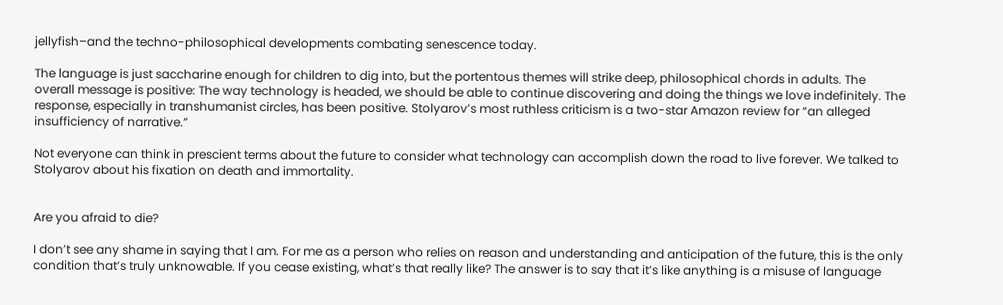jellyfish–and the techno-philosophical developments combating senescence today.

The language is just saccharine enough for children to dig into, but the portentous themes will strike deep, philosophical chords in adults. The overall message is positive: The way technology is headed, we should be able to continue discovering and doing the things we love indefinitely. The response, especially in transhumanist circles, has been positive. Stolyarov’s most ruthless criticism is a two-star Amazon review for “an alleged insufficiency of narrative.”

Not everyone can think in prescient terms about the future to consider what technology can accomplish down the road to live forever. We talked to Stolyarov about his fixation on death and immortality.


Are you afraid to die?

I don’t see any shame in saying that I am. For me as a person who relies on reason and understanding and anticipation of the future, this is the only condition that’s truly unknowable. If you cease existing, what’s that really like? The answer is to say that it’s like anything is a misuse of language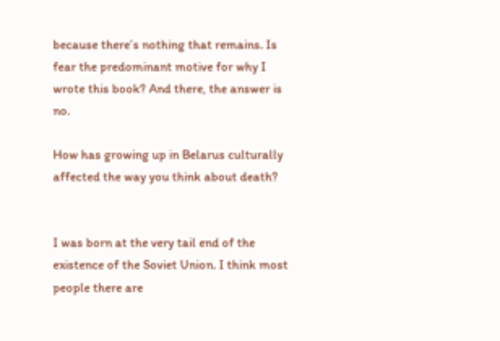because there’s nothing that remains. Is fear the predominant motive for why I wrote this book? And there, the answer is no.

How has growing up in Belarus culturally affected the way you think about death?


I was born at the very tail end of the existence of the Soviet Union. I think most people there are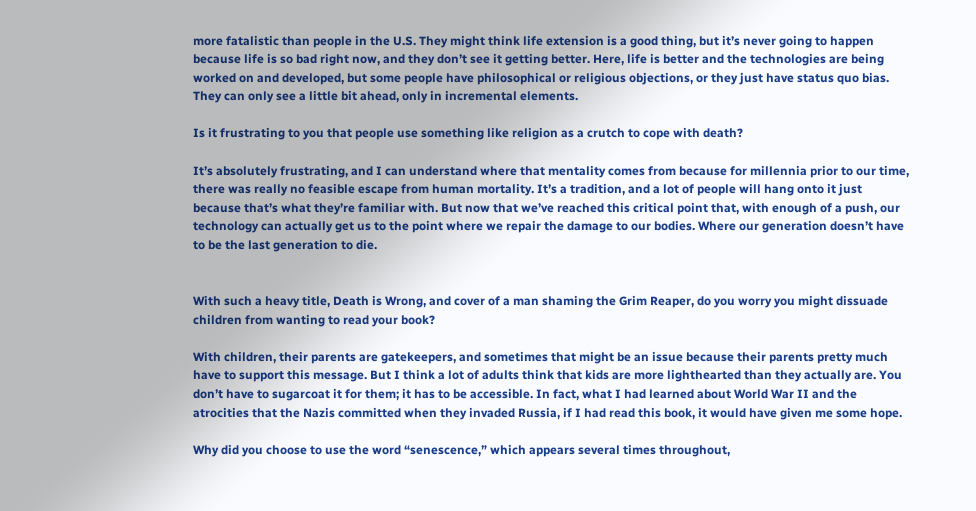more fatalistic than people in the U.S. They might think life extension is a good thing, but it’s never going to happen because life is so bad right now, and they don’t see it getting better. Here, life is better and the technologies are being worked on and developed, but some people have philosophical or religious objections, or they just have status quo bias. They can only see a little bit ahead, only in incremental elements.

Is it frustrating to you that people use something like religion as a crutch to cope with death?

It’s absolutely frustrating, and I can understand where that mentality comes from because for millennia prior to our time, there was really no feasible escape from human mortality. It’s a tradition, and a lot of people will hang onto it just because that’s what they’re familiar with. But now that we’ve reached this critical point that, with enough of a push, our technology can actually get us to the point where we repair the damage to our bodies. Where our generation doesn’t have to be the last generation to die.


With such a heavy title, Death is Wrong, and cover of a man shaming the Grim Reaper, do you worry you might dissuade children from wanting to read your book?

With children, their parents are gatekeepers, and sometimes that might be an issue because their parents pretty much have to support this message. But I think a lot of adults think that kids are more lighthearted than they actually are. You don’t have to sugarcoat it for them; it has to be accessible. In fact, what I had learned about World War II and the atrocities that the Nazis committed when they invaded Russia, if I had read this book, it would have given me some hope.

Why did you choose to use the word “senescence,” which appears several times throughout,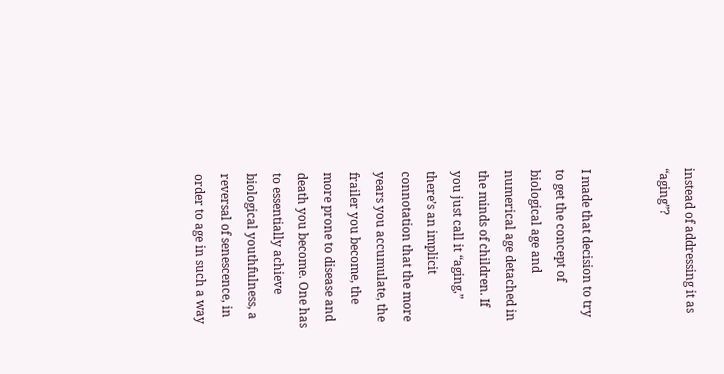instead of addressing it as “aging”?


I made that decision to try to get the concept of biological age and numerical age detached in the minds of children. If you just call it “aging,” there’s an implicit connotation that the more years you accumulate, the frailer you become, the more prone to disease and death you become. One has to essentially achieve biological youthfulness, a reversal of senescence, in order to age in such a way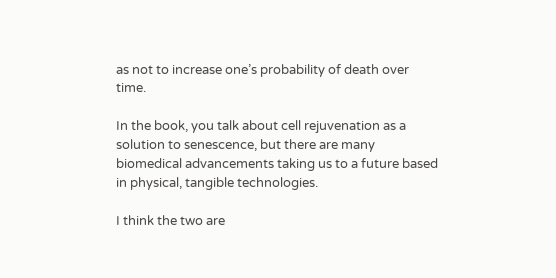as not to increase one’s probability of death over time.

In the book, you talk about cell rejuvenation as a solution to senescence, but there are many biomedical advancements taking us to a future based in physical, tangible technologies.

I think the two are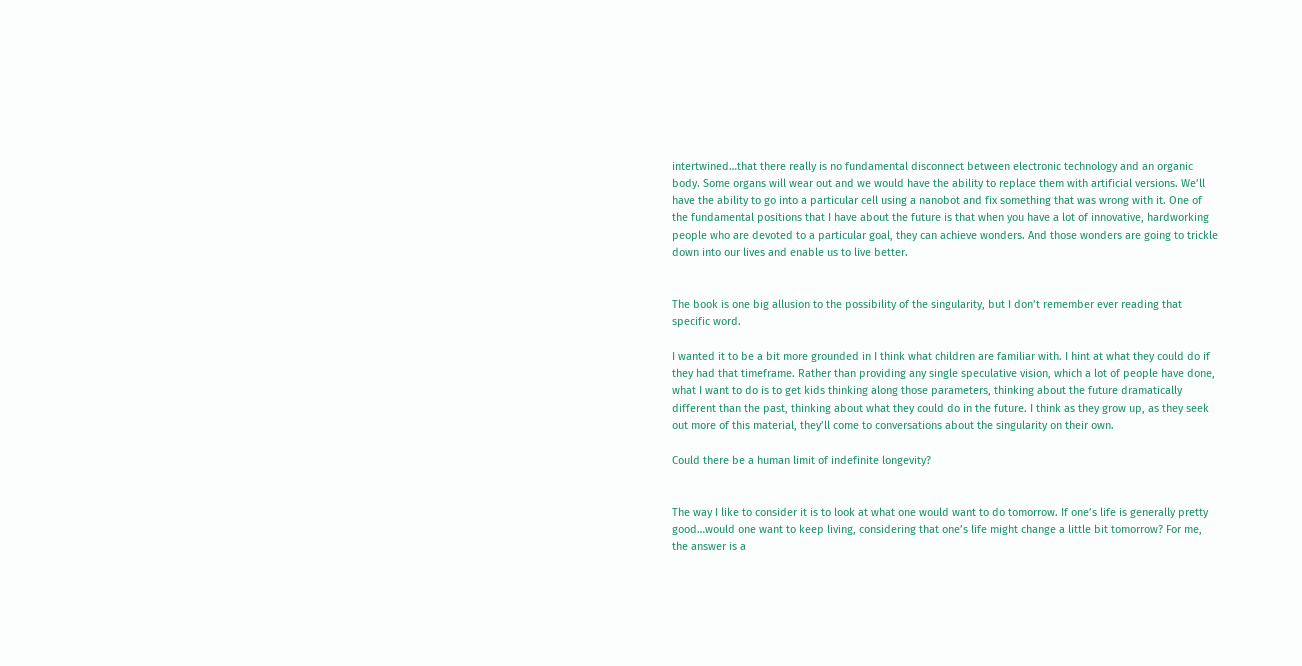intertwined…that there really is no fundamental disconnect between electronic technology and an organic body. Some organs will wear out and we would have the ability to replace them with artificial versions. We’ll have the ability to go into a particular cell using a nanobot and fix something that was wrong with it. One of the fundamental positions that I have about the future is that when you have a lot of innovative, hardworking people who are devoted to a particular goal, they can achieve wonders. And those wonders are going to trickle down into our lives and enable us to live better.


The book is one big allusion to the possibility of the singularity, but I don’t remember ever reading that specific word.

I wanted it to be a bit more grounded in I think what children are familiar with. I hint at what they could do if they had that timeframe. Rather than providing any single speculative vision, which a lot of people have done, what I want to do is to get kids thinking along those parameters, thinking about the future dramatically different than the past, thinking about what they could do in the future. I think as they grow up, as they seek out more of this material, they’ll come to conversations about the singularity on their own.

Could there be a human limit of indefinite longevity?


The way I like to consider it is to look at what one would want to do tomorrow. If one’s life is generally pretty good…would one want to keep living, considering that one’s life might change a little bit tomorrow? For me, the answer is a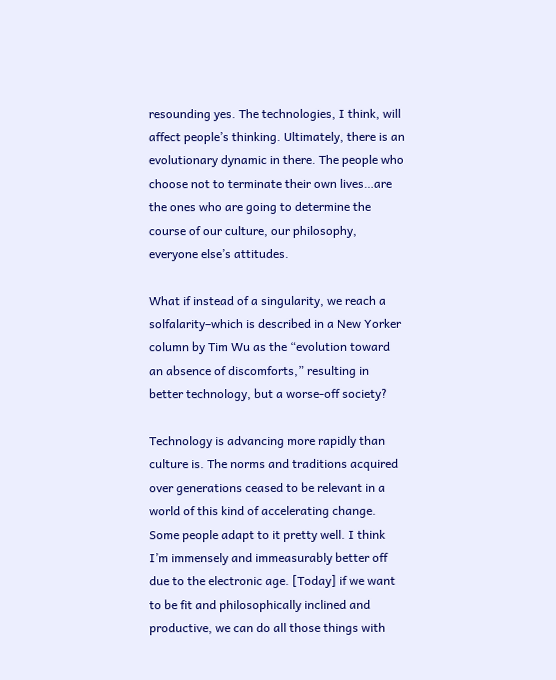resounding yes. The technologies, I think, will affect people’s thinking. Ultimately, there is an evolutionary dynamic in there. The people who choose not to terminate their own lives…are the ones who are going to determine the course of our culture, our philosophy, everyone else’s attitudes.

What if instead of a singularity, we reach a solfalarity–which is described in a New Yorker column by Tim Wu as the “evolution toward an absence of discomforts,” resulting in better technology, but a worse-off society?

Technology is advancing more rapidly than culture is. The norms and traditions acquired over generations ceased to be relevant in a world of this kind of accelerating change. Some people adapt to it pretty well. I think I’m immensely and immeasurably better off due to the electronic age. [Today] if we want to be fit and philosophically inclined and productive, we can do all those things with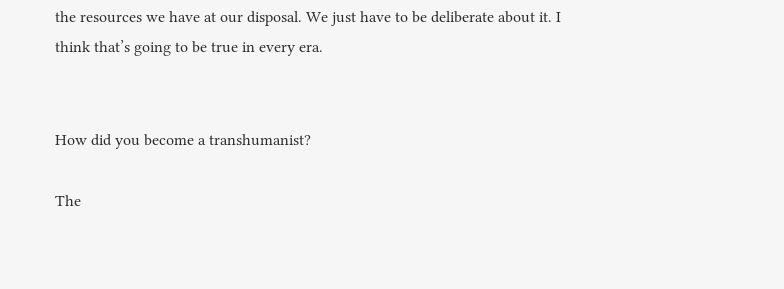the resources we have at our disposal. We just have to be deliberate about it. I think that’s going to be true in every era.


How did you become a transhumanist?

The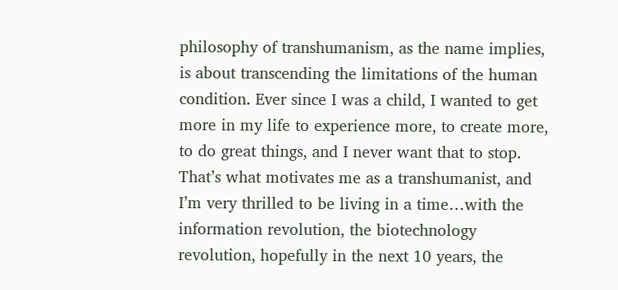philosophy of transhumanism, as the name implies, is about transcending the limitations of the human condition. Ever since I was a child, I wanted to get more in my life to experience more, to create more, to do great things, and I never want that to stop. That’s what motivates me as a transhumanist, and I’m very thrilled to be living in a time…with the information revolution, the biotechnology revolution, hopefully in the next 10 years, the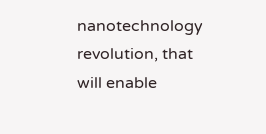nanotechnology revolution, that will enable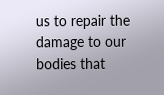us to repair the damage to our bodies that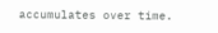accumulates over time.